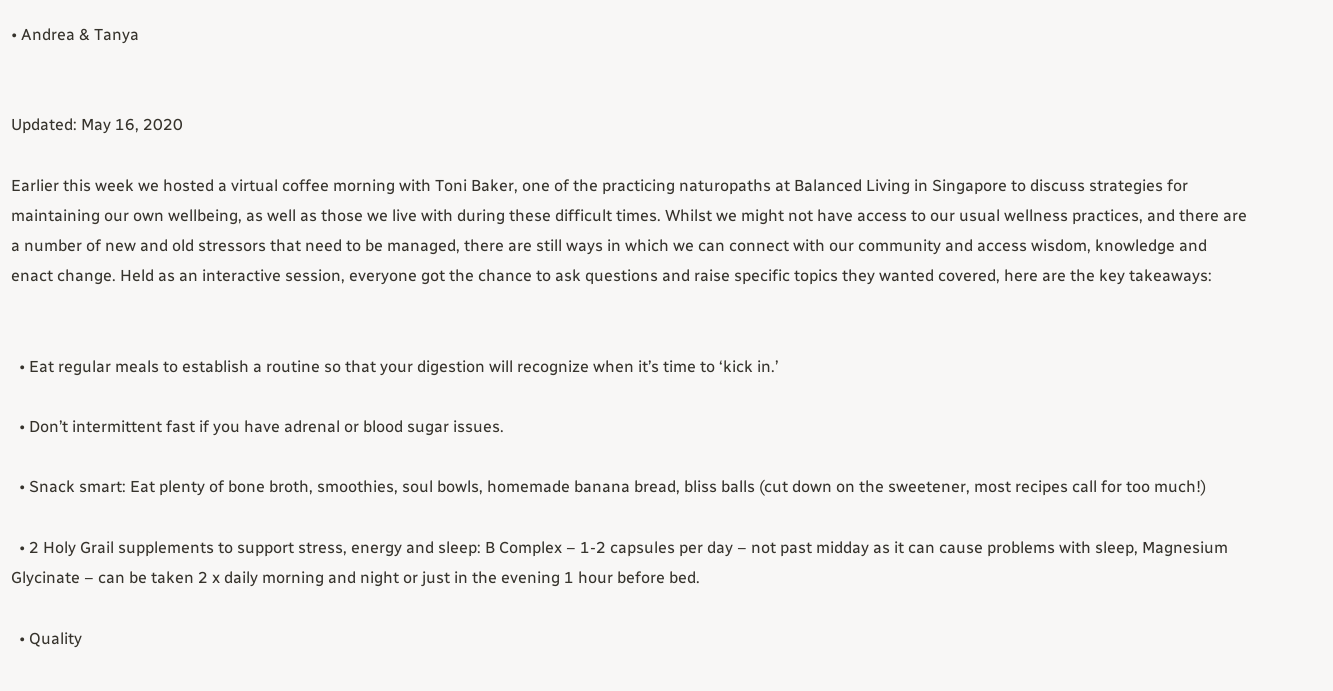• Andrea & Tanya


Updated: May 16, 2020

Earlier this week we hosted a virtual coffee morning with Toni Baker, one of the practicing naturopaths at Balanced Living in Singapore to discuss strategies for maintaining our own wellbeing, as well as those we live with during these difficult times. Whilst we might not have access to our usual wellness practices, and there are a number of new and old stressors that need to be managed, there are still ways in which we can connect with our community and access wisdom, knowledge and enact change. Held as an interactive session, everyone got the chance to ask questions and raise specific topics they wanted covered, here are the key takeaways:


  • Eat regular meals to establish a routine so that your digestion will recognize when it’s time to ‘kick in.’

  • Don’t intermittent fast if you have adrenal or blood sugar issues.

  • Snack smart: Eat plenty of bone broth, smoothies, soul bowls, homemade banana bread, bliss balls (cut down on the sweetener, most recipes call for too much!)

  • 2 Holy Grail supplements to support stress, energy and sleep: B Complex – 1-2 capsules per day – not past midday as it can cause problems with sleep, Magnesium Glycinate – can be taken 2 x daily morning and night or just in the evening 1 hour before bed.

  • Quality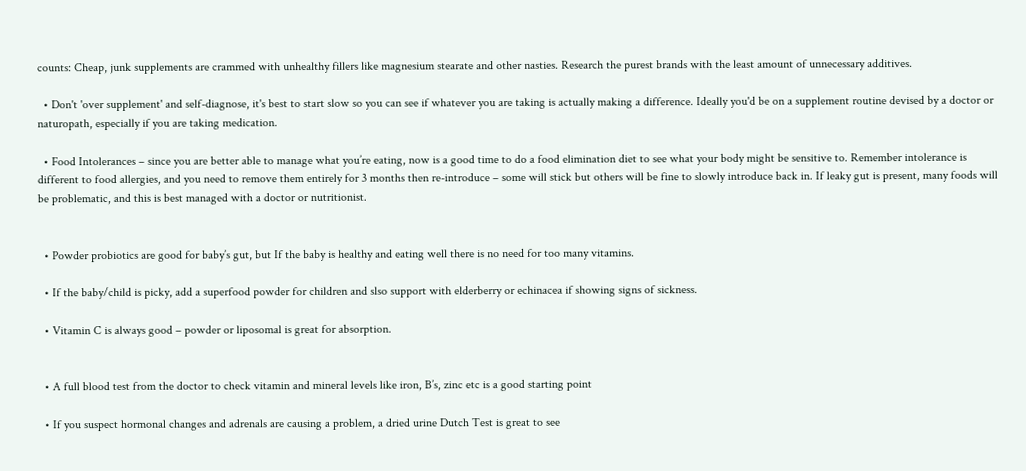counts: Cheap, junk supplements are crammed with unhealthy fillers like magnesium stearate and other nasties. Research the purest brands with the least amount of unnecessary additives.

  • Don't 'over supplement' and self-diagnose, it's best to start slow so you can see if whatever you are taking is actually making a difference. Ideally you'd be on a supplement routine devised by a doctor or naturopath, especially if you are taking medication.

  • Food Intolerances – since you are better able to manage what you’re eating, now is a good time to do a food elimination diet to see what your body might be sensitive to. Remember intolerance is different to food allergies, and you need to remove them entirely for 3 months then re-introduce – some will stick but others will be fine to slowly introduce back in. If leaky gut is present, many foods will be problematic, and this is best managed with a doctor or nutritionist.


  • Powder probiotics are good for baby’s gut, but If the baby is healthy and eating well there is no need for too many vitamins.

  • If the baby/child is picky, add a superfood powder for children and slso support with elderberry or echinacea if showing signs of sickness.

  • Vitamin C is always good – powder or liposomal is great for absorption.


  • A full blood test from the doctor to check vitamin and mineral levels like iron, B’s, zinc etc is a good starting point

  • If you suspect hormonal changes and adrenals are causing a problem, a dried urine Dutch Test is great to see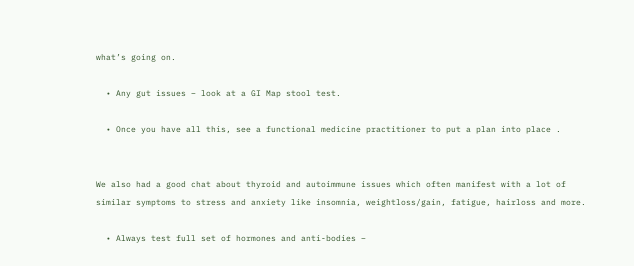what’s going on.

  • Any gut issues – look at a GI Map stool test.

  • Once you have all this, see a functional medicine practitioner to put a plan into place .


We also had a good chat about thyroid and autoimmune issues which often manifest with a lot of similar symptoms to stress and anxiety like insomnia, weightloss/gain, fatigue, hairloss and more.

  • Always test full set of hormones and anti-bodies –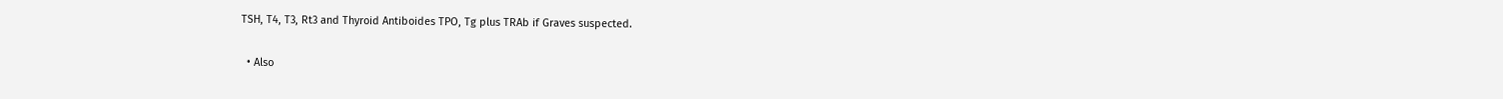TSH, T4, T3, Rt3 and Thyroid Antiboides TPO, Tg plus TRAb if Graves suspected.

  • Also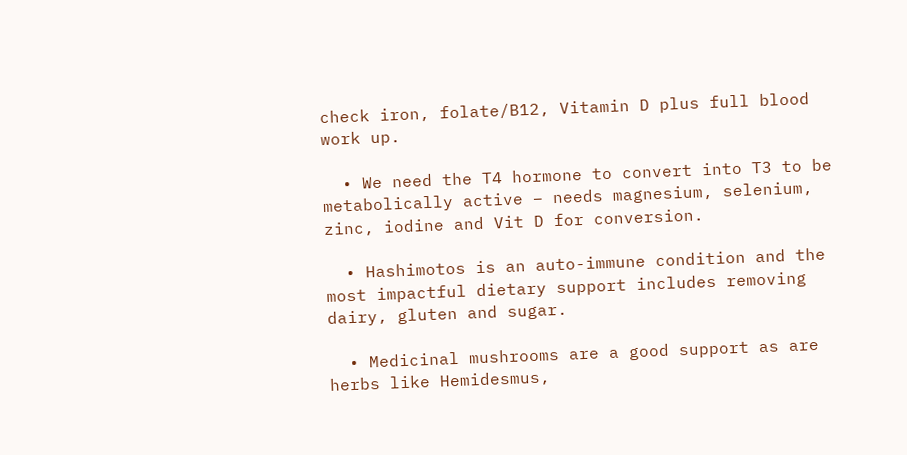check iron, folate/B12, Vitamin D plus full blood work up.

  • We need the T4 hormone to convert into T3 to be metabolically active – needs magnesium, selenium, zinc, iodine and Vit D for conversion.

  • Hashimotos is an auto-immune condition and the most impactful dietary support includes removing dairy, gluten and sugar.

  • Medicinal mushrooms are a good support as are herbs like Hemidesmus,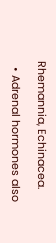Rhemannia, Echinacea.

  • Adrenal hormones also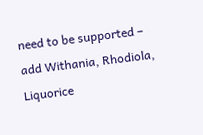need to be supported – add Withania, Rhodiola, Liquorice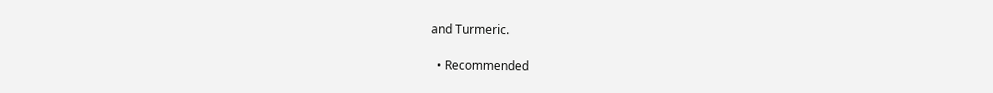and Turmeric.

  • Recommended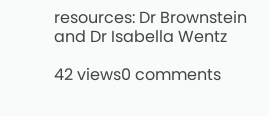resources: Dr Brownstein and Dr Isabella Wentz

42 views0 comments